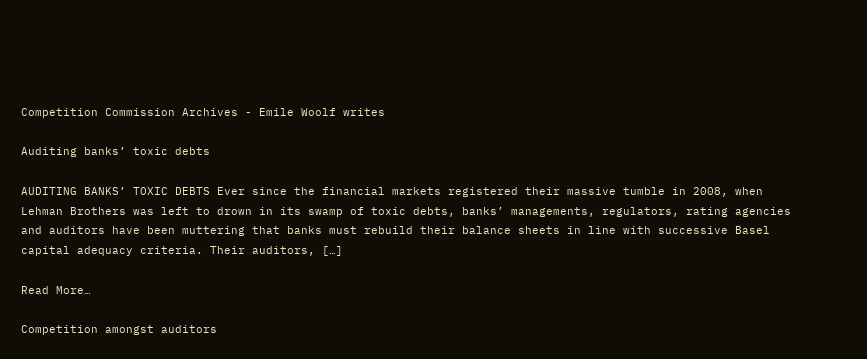Competition Commission Archives - Emile Woolf writes

Auditing banks’ toxic debts

AUDITING BANKS’ TOXIC DEBTS Ever since the financial markets registered their massive tumble in 2008, when Lehman Brothers was left to drown in its swamp of toxic debts, banks’ managements, regulators, rating agencies and auditors have been muttering that banks must rebuild their balance sheets in line with successive Basel capital adequacy criteria. Their auditors, […]

Read More…

Competition amongst auditors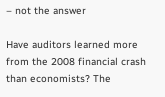– not the answer

Have auditors learned more from the 2008 financial crash than economists? The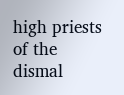high priests of the dismal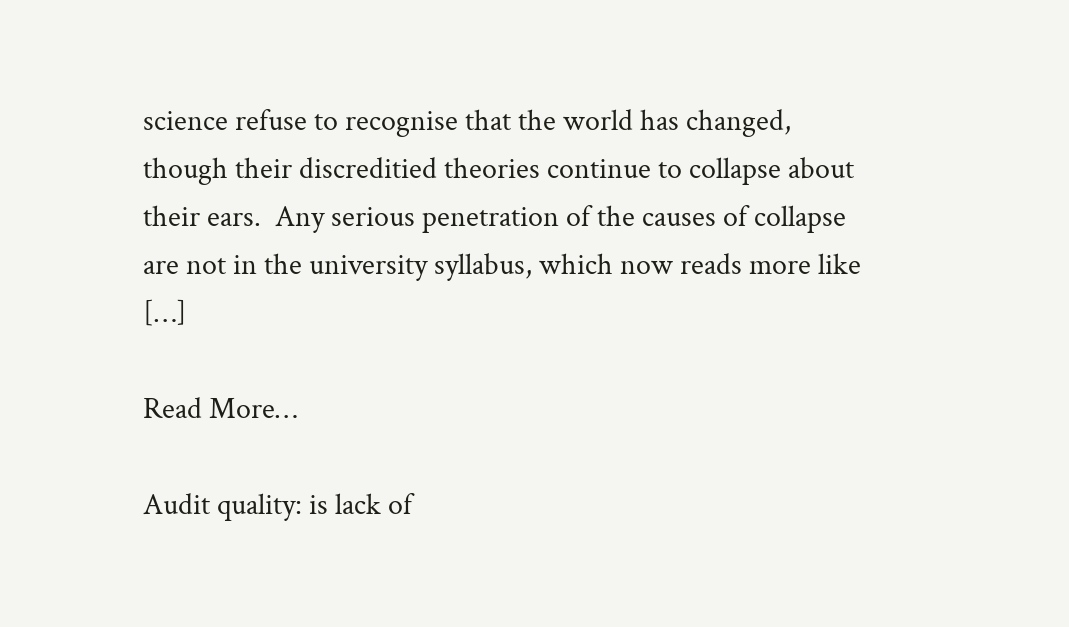science refuse to recognise that the world has changed, though their discreditied theories continue to collapse about their ears.  Any serious penetration of the causes of collapse are not in the university syllabus, which now reads more like […]

Read More…

Audit quality: is lack of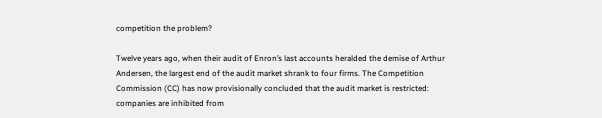competition the problem?

Twelve years ago, when their audit of Enron’s last accounts heralded the demise of Arthur Andersen, the largest end of the audit market shrank to four firms. The Competition Commission (CC) has now provisionally concluded that the audit market is restricted: companies are inhibited from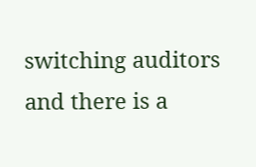switching auditors and there is a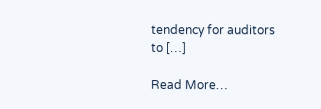tendency for auditors to […]

Read More…